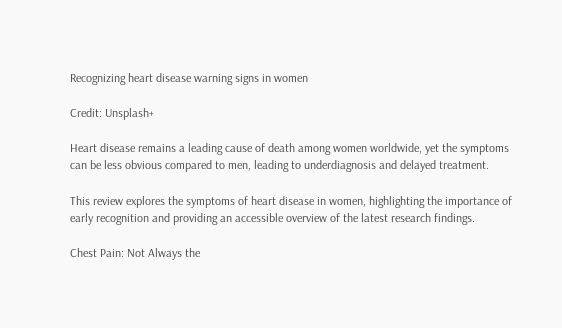Recognizing heart disease warning signs in women

Credit: Unsplash+

Heart disease remains a leading cause of death among women worldwide, yet the symptoms can be less obvious compared to men, leading to underdiagnosis and delayed treatment.

This review explores the symptoms of heart disease in women, highlighting the importance of early recognition and providing an accessible overview of the latest research findings.

Chest Pain: Not Always the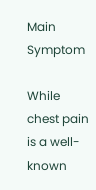Main Symptom

While chest pain is a well-known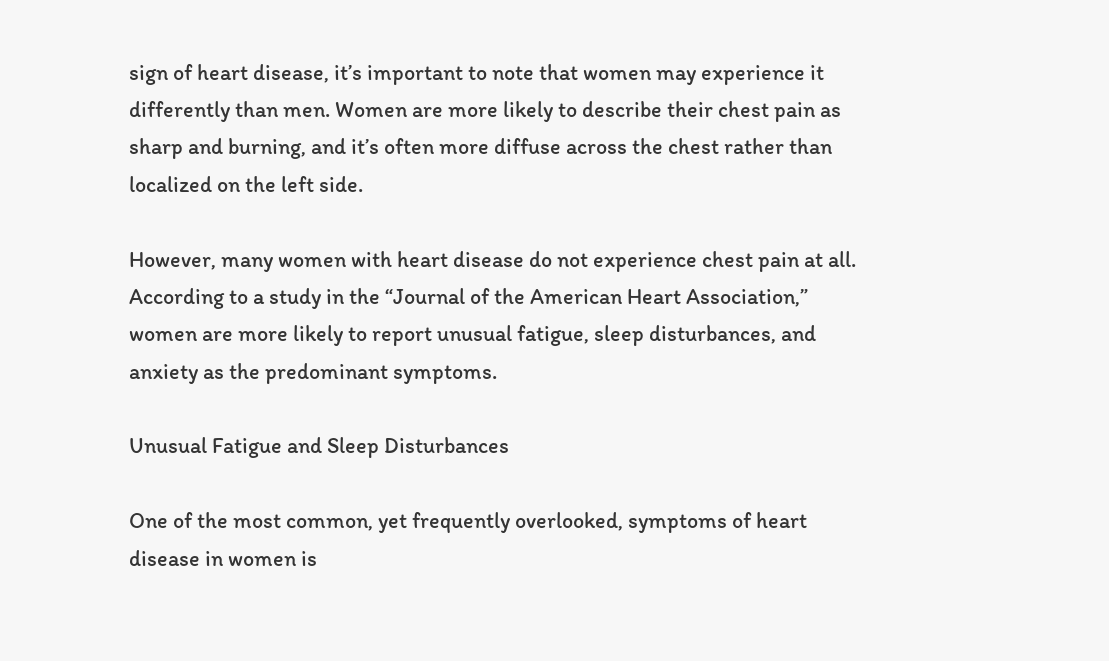sign of heart disease, it’s important to note that women may experience it differently than men. Women are more likely to describe their chest pain as sharp and burning, and it’s often more diffuse across the chest rather than localized on the left side.

However, many women with heart disease do not experience chest pain at all. According to a study in the “Journal of the American Heart Association,” women are more likely to report unusual fatigue, sleep disturbances, and anxiety as the predominant symptoms.

Unusual Fatigue and Sleep Disturbances

One of the most common, yet frequently overlooked, symptoms of heart disease in women is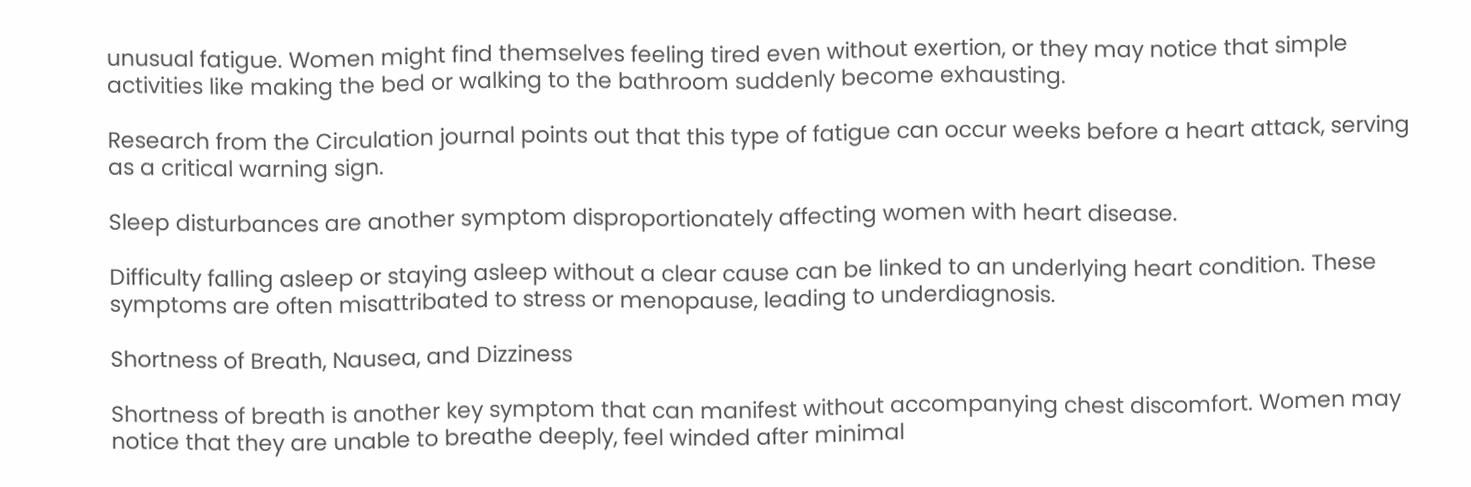unusual fatigue. Women might find themselves feeling tired even without exertion, or they may notice that simple activities like making the bed or walking to the bathroom suddenly become exhausting.

Research from the Circulation journal points out that this type of fatigue can occur weeks before a heart attack, serving as a critical warning sign.

Sleep disturbances are another symptom disproportionately affecting women with heart disease.

Difficulty falling asleep or staying asleep without a clear cause can be linked to an underlying heart condition. These symptoms are often misattribated to stress or menopause, leading to underdiagnosis.

Shortness of Breath, Nausea, and Dizziness

Shortness of breath is another key symptom that can manifest without accompanying chest discomfort. Women may notice that they are unable to breathe deeply, feel winded after minimal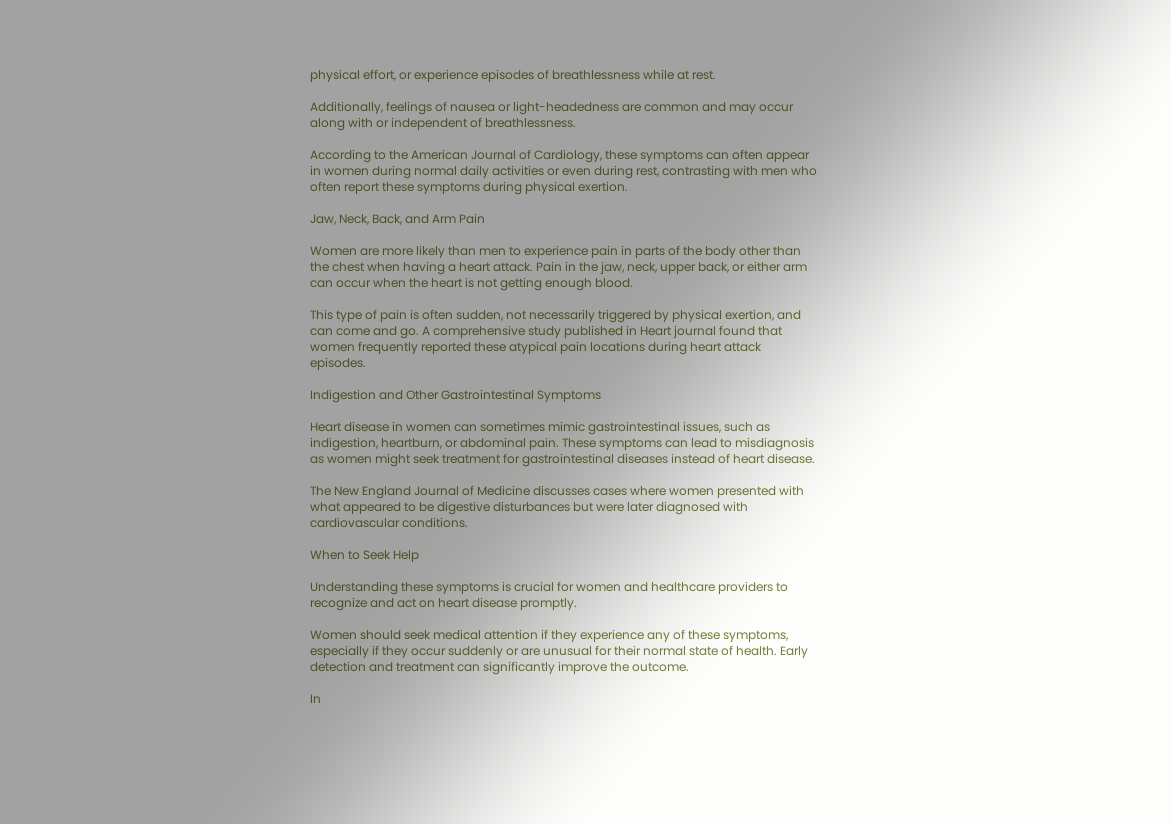physical effort, or experience episodes of breathlessness while at rest.

Additionally, feelings of nausea or light-headedness are common and may occur along with or independent of breathlessness.

According to the American Journal of Cardiology, these symptoms can often appear in women during normal daily activities or even during rest, contrasting with men who often report these symptoms during physical exertion.

Jaw, Neck, Back, and Arm Pain

Women are more likely than men to experience pain in parts of the body other than the chest when having a heart attack. Pain in the jaw, neck, upper back, or either arm can occur when the heart is not getting enough blood.

This type of pain is often sudden, not necessarily triggered by physical exertion, and can come and go. A comprehensive study published in Heart journal found that women frequently reported these atypical pain locations during heart attack episodes.

Indigestion and Other Gastrointestinal Symptoms

Heart disease in women can sometimes mimic gastrointestinal issues, such as indigestion, heartburn, or abdominal pain. These symptoms can lead to misdiagnosis as women might seek treatment for gastrointestinal diseases instead of heart disease.

The New England Journal of Medicine discusses cases where women presented with what appeared to be digestive disturbances but were later diagnosed with cardiovascular conditions.

When to Seek Help

Understanding these symptoms is crucial for women and healthcare providers to recognize and act on heart disease promptly.

Women should seek medical attention if they experience any of these symptoms, especially if they occur suddenly or are unusual for their normal state of health. Early detection and treatment can significantly improve the outcome.

In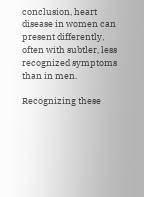conclusion, heart disease in women can present differently, often with subtler, less recognized symptoms than in men.

Recognizing these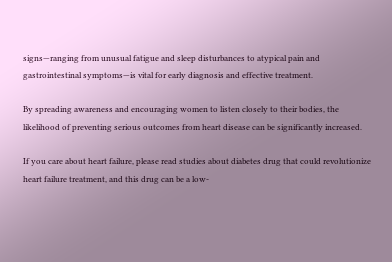signs—ranging from unusual fatigue and sleep disturbances to atypical pain and gastrointestinal symptoms—is vital for early diagnosis and effective treatment.

By spreading awareness and encouraging women to listen closely to their bodies, the likelihood of preventing serious outcomes from heart disease can be significantly increased.

If you care about heart failure, please read studies about diabetes drug that could revolutionize heart failure treatment, and this drug can be a low-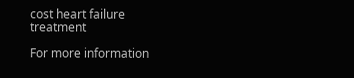cost heart failure treatment

For more information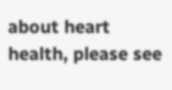about heart health, please see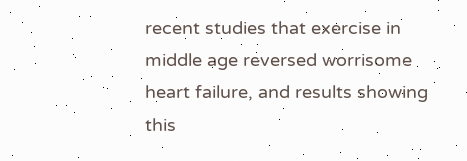recent studies that exercise in middle age reversed worrisome heart failure, and results showing this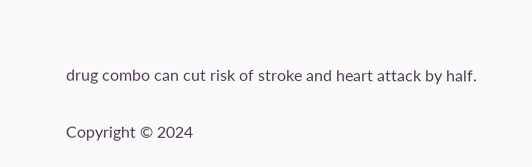drug combo can cut risk of stroke and heart attack by half.

Copyright © 2024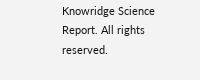Knowridge Science Report. All rights reserved.